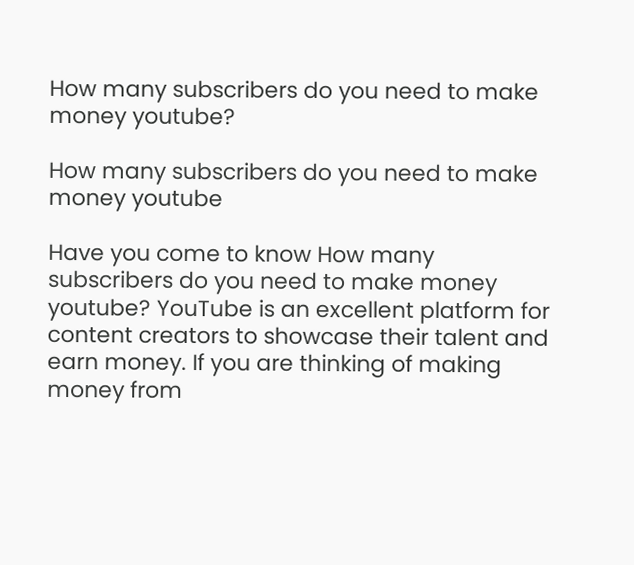How many subscribers do you need to make money youtube?

How many subscribers do you need to make money youtube

Have you come to know How many subscribers do you need to make money youtube? YouTube is an excellent platform for content creators to showcase their talent and earn money. If you are thinking of making money from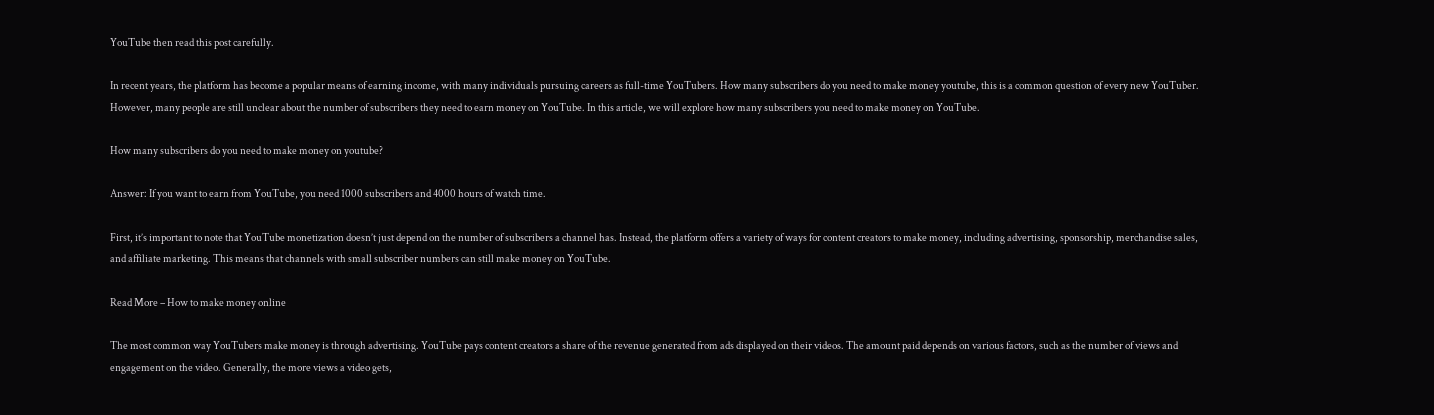YouTube then read this post carefully.

In recent years, the platform has become a popular means of earning income, with many individuals pursuing careers as full-time YouTubers. How many subscribers do you need to make money youtube, this is a common question of every new YouTuber. However, many people are still unclear about the number of subscribers they need to earn money on YouTube. In this article, we will explore how many subscribers you need to make money on YouTube.

How many subscribers do you need to make money on youtube?

Answer: If you want to earn from YouTube, you need 1000 subscribers and 4000 hours of watch time.

First, it’s important to note that YouTube monetization doesn’t just depend on the number of subscribers a channel has. Instead, the platform offers a variety of ways for content creators to make money, including advertising, sponsorship, merchandise sales, and affiliate marketing. This means that channels with small subscriber numbers can still make money on YouTube.

Read More – How to make money online

The most common way YouTubers make money is through advertising. YouTube pays content creators a share of the revenue generated from ads displayed on their videos. The amount paid depends on various factors, such as the number of views and engagement on the video. Generally, the more views a video gets,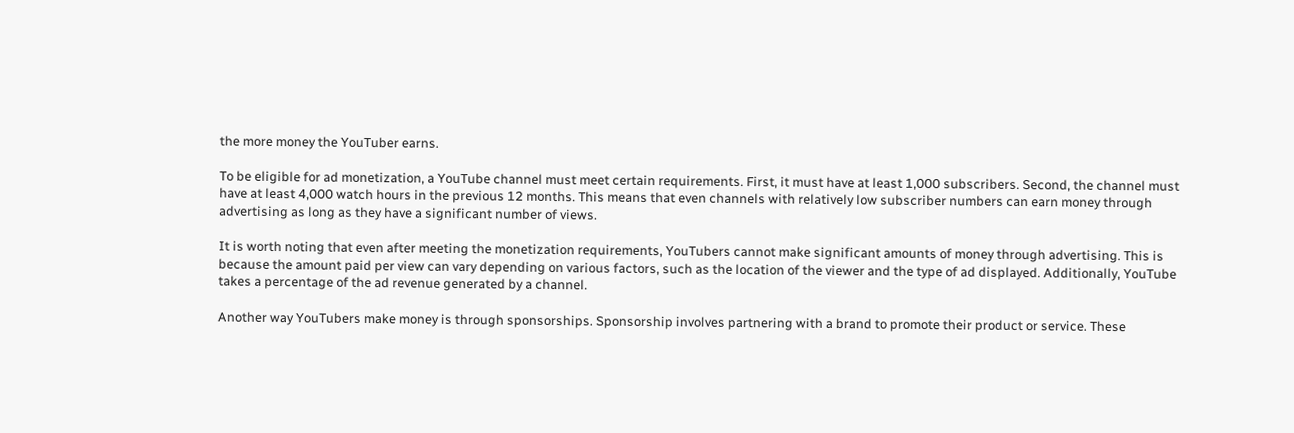the more money the YouTuber earns.

To be eligible for ad monetization, a YouTube channel must meet certain requirements. First, it must have at least 1,000 subscribers. Second, the channel must have at least 4,000 watch hours in the previous 12 months. This means that even channels with relatively low subscriber numbers can earn money through advertising as long as they have a significant number of views.

It is worth noting that even after meeting the monetization requirements, YouTubers cannot make significant amounts of money through advertising. This is because the amount paid per view can vary depending on various factors, such as the location of the viewer and the type of ad displayed. Additionally, YouTube takes a percentage of the ad revenue generated by a channel.

Another way YouTubers make money is through sponsorships. Sponsorship involves partnering with a brand to promote their product or service. These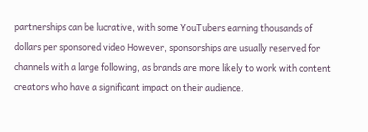partnerships can be lucrative, with some YouTubers earning thousands of dollars per sponsored video However, sponsorships are usually reserved for channels with a large following, as brands are more likely to work with content creators who have a significant impact on their audience.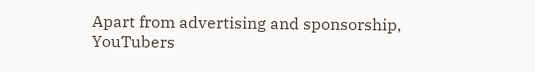Apart from advertising and sponsorship, YouTubers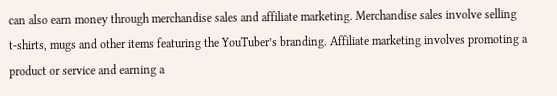can also earn money through merchandise sales and affiliate marketing. Merchandise sales involve selling t-shirts, mugs and other items featuring the YouTuber’s branding. Affiliate marketing involves promoting a product or service and earning a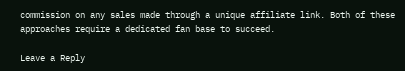commission on any sales made through a unique affiliate link. Both of these approaches require a dedicated fan base to succeed.

Leave a Reply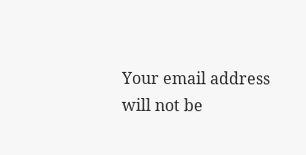Your email address will not be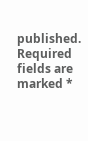published. Required fields are marked *